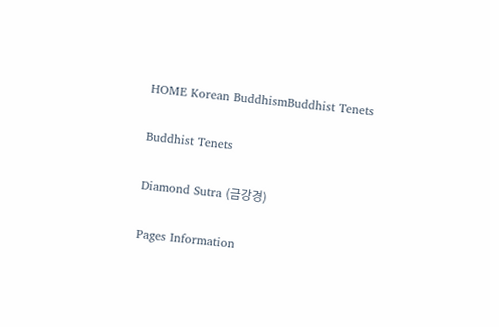HOME Korean BuddhismBuddhist Tenets

Buddhist Tenets

Diamond Sutra (금강경)

Pages Information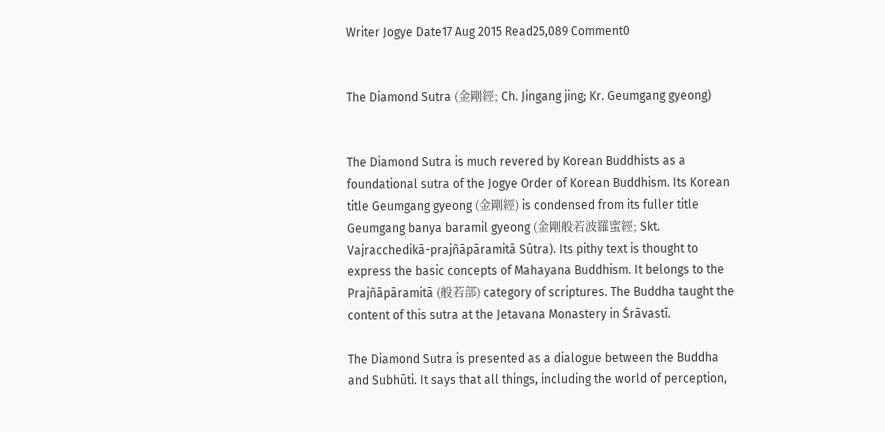Writer Jogye Date17 Aug 2015 Read25,089 Comment0


The Diamond Sutra (金剛經; Ch. Jingang jing; Kr. Geumgang gyeong)


The Diamond Sutra is much revered by Korean Buddhists as a foundational sutra of the Jogye Order of Korean Buddhism. Its Korean title Geumgang gyeong (金剛經) is condensed from its fuller title Geumgang banya baramil gyeong (金剛般若波羅蜜經; Skt. Vajracchedikā-prajñāpāramitā Sūtra). Its pithy text is thought to express the basic concepts of Mahayana Buddhism. It belongs to the Prajñāpāramitā (般若部) category of scriptures. The Buddha taught the content of this sutra at the Jetavana Monastery in Śrāvastī.

The Diamond Sutra is presented as a dialogue between the Buddha and Subhūti. It says that all things, including the world of perception,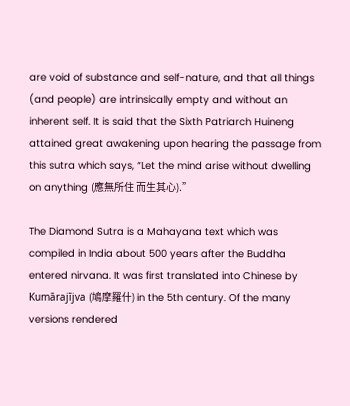are void of substance and self-nature, and that all things (and people) are intrinsically empty and without an inherent self. It is said that the Sixth Patriarch Huineng attained great awakening upon hearing the passage from this sutra which says, “Let the mind arise without dwelling on anything (應無所住 而生其心).”

The Diamond Sutra is a Mahayana text which was compiled in India about 500 years after the Buddha entered nirvana. It was first translated into Chinese by Kumārajījva (鳩摩羅什) in the 5th century. Of the many versions rendered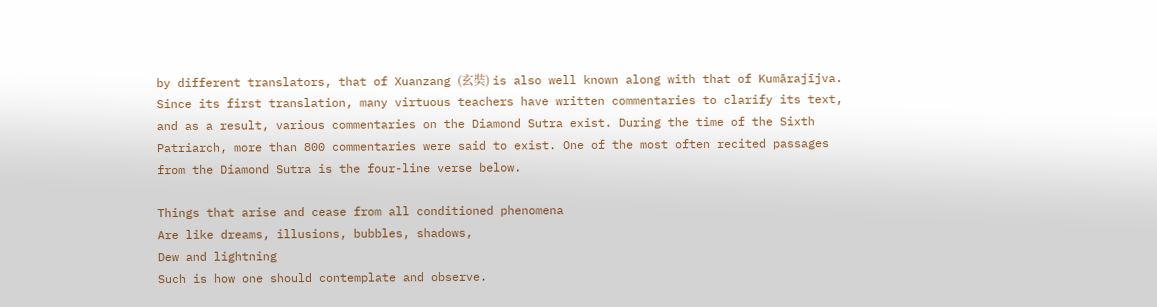by different translators, that of Xuanzang (玄奘) is also well known along with that of Kumārajījva. Since its first translation, many virtuous teachers have written commentaries to clarify its text, and as a result, various commentaries on the Diamond Sutra exist. During the time of the Sixth Patriarch, more than 800 commentaries were said to exist. One of the most often recited passages from the Diamond Sutra is the four-line verse below.

Things that arise and cease from all conditioned phenomena
Are like dreams, illusions, bubbles, shadows,
Dew and lightning
Such is how one should contemplate and observe.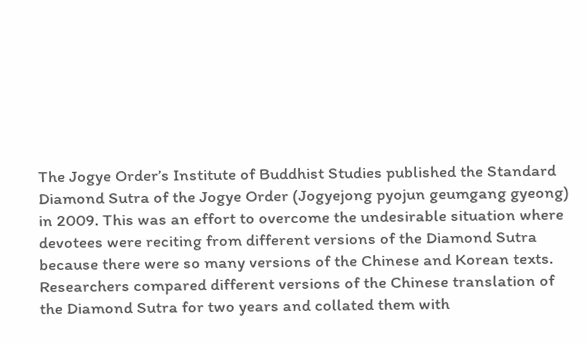The Jogye Order’s Institute of Buddhist Studies published the Standard Diamond Sutra of the Jogye Order (Jogyejong pyojun geumgang gyeong) in 2009. This was an effort to overcome the undesirable situation where devotees were reciting from different versions of the Diamond Sutra because there were so many versions of the Chinese and Korean texts. Researchers compared different versions of the Chinese translation of the Diamond Sutra for two years and collated them with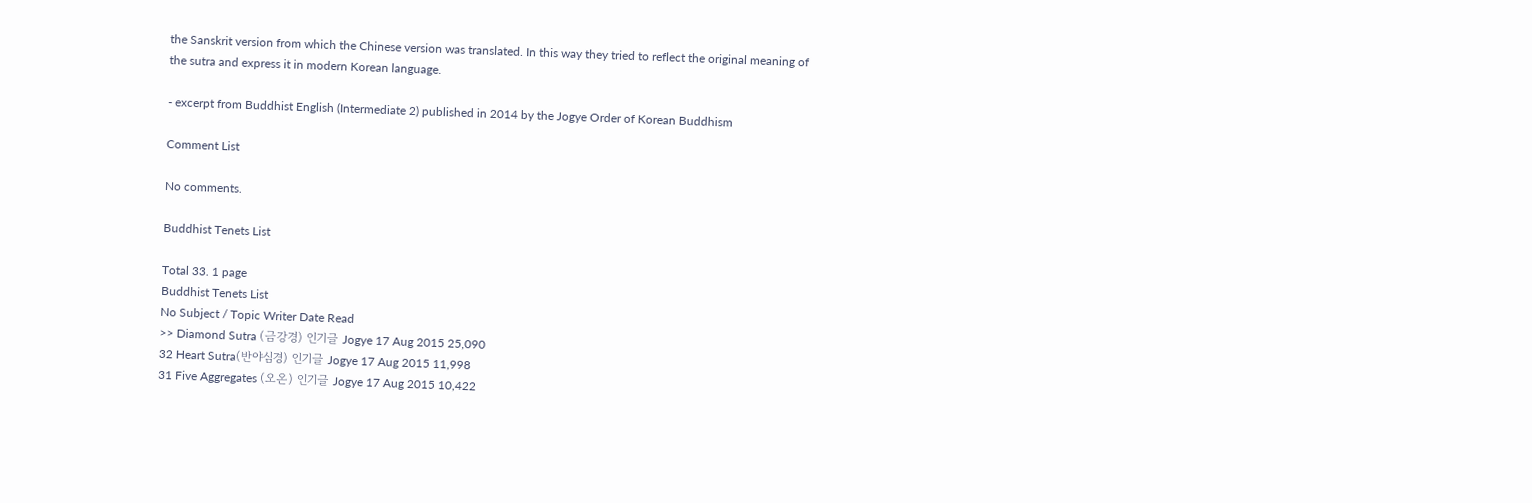the Sanskrit version from which the Chinese version was translated. In this way they tried to reflect the original meaning of the sutra and express it in modern Korean language.

- excerpt from Buddhist English (Intermediate 2) published in 2014 by the Jogye Order of Korean Buddhism

Comment List

No comments.

Buddhist Tenets List

Total 33. 1 page
Buddhist Tenets List
No Subject / Topic Writer Date Read
>> Diamond Sutra (금강경) 인기글 Jogye 17 Aug 2015 25,090
32 Heart Sutra(반야심경) 인기글 Jogye 17 Aug 2015 11,998
31 Five Aggregates (오온) 인기글 Jogye 17 Aug 2015 10,422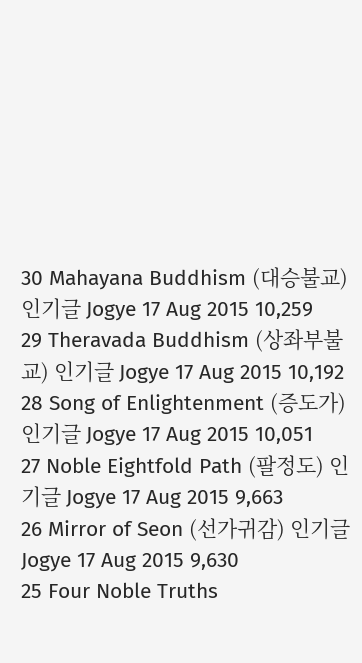30 Mahayana Buddhism (대승불교) 인기글 Jogye 17 Aug 2015 10,259
29 Theravada Buddhism (상좌부불교) 인기글 Jogye 17 Aug 2015 10,192
28 Song of Enlightenment (증도가) 인기글 Jogye 17 Aug 2015 10,051
27 Noble Eightfold Path (팔정도) 인기글 Jogye 17 Aug 2015 9,663
26 Mirror of Seon (선가귀감) 인기글 Jogye 17 Aug 2015 9,630
25 Four Noble Truths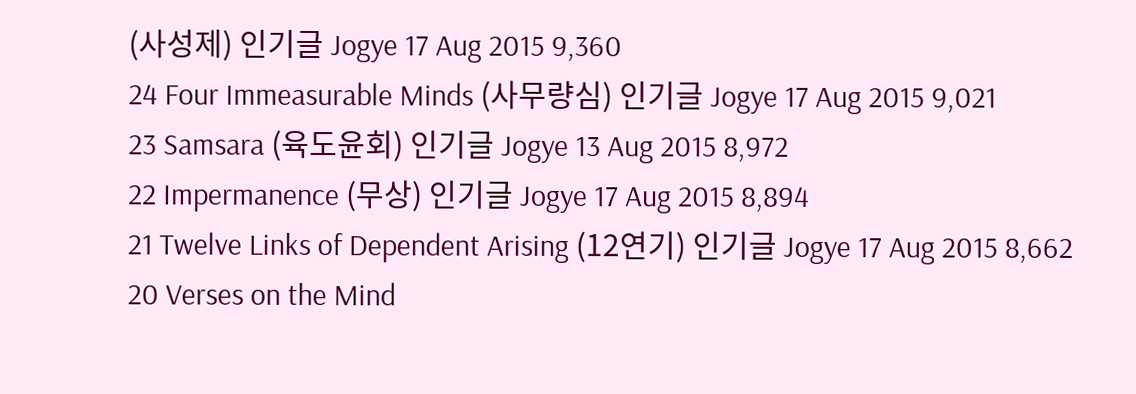(사성제) 인기글 Jogye 17 Aug 2015 9,360
24 Four Immeasurable Minds (사무량심) 인기글 Jogye 17 Aug 2015 9,021
23 Samsara (육도윤회) 인기글 Jogye 13 Aug 2015 8,972
22 Impermanence (무상) 인기글 Jogye 17 Aug 2015 8,894
21 Twelve Links of Dependent Arising (12연기) 인기글 Jogye 17 Aug 2015 8,662
20 Verses on the Mind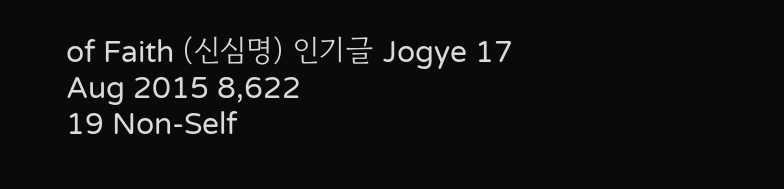of Faith (신심명) 인기글 Jogye 17 Aug 2015 8,622
19 Non-Self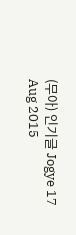(무아) 인기글 Jogye 17 Aug 2015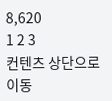8,620
1 2 3
컨텐츠 상단으로 이동